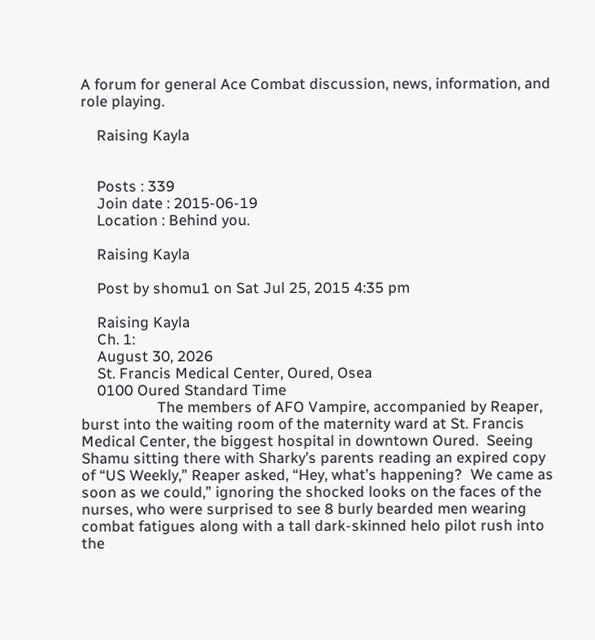A forum for general Ace Combat discussion, news, information, and role playing.

    Raising Kayla


    Posts : 339
    Join date : 2015-06-19
    Location : Behind you.

    Raising Kayla

    Post by shomu1 on Sat Jul 25, 2015 4:35 pm

    Raising Kayla
    Ch. 1:
    August 30, 2026
    St. Francis Medical Center, Oured, Osea
    0100 Oured Standard Time
                   The members of AFO Vampire, accompanied by Reaper, burst into the waiting room of the maternity ward at St. Francis Medical Center, the biggest hospital in downtown Oured.  Seeing Shamu sitting there with Sharky’s parents reading an expired copy of “US Weekly,” Reaper asked, “Hey, what’s happening?  We came as soon as we could,” ignoring the shocked looks on the faces of the nurses, who were surprised to see 8 burly bearded men wearing combat fatigues along with a tall dark-skinned helo pilot rush into the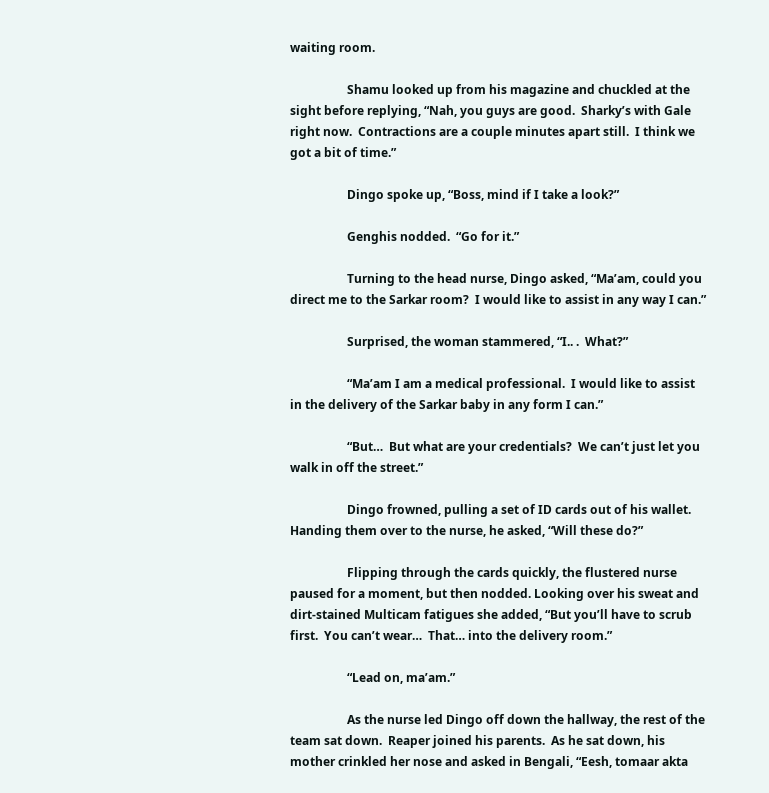waiting room.

                   Shamu looked up from his magazine and chuckled at the sight before replying, “Nah, you guys are good.  Sharky’s with Gale right now.  Contractions are a couple minutes apart still.  I think we got a bit of time.”

                   Dingo spoke up, “Boss, mind if I take a look?”

                   Genghis nodded.  “Go for it.”

                   Turning to the head nurse, Dingo asked, “Ma’am, could you direct me to the Sarkar room?  I would like to assist in any way I can.”

                   Surprised, the woman stammered, “I.. .  What?”

                   “Ma’am I am a medical professional.  I would like to assist in the delivery of the Sarkar baby in any form I can.”

                   “But…  But what are your credentials?  We can’t just let you walk in off the street.”

                   Dingo frowned, pulling a set of ID cards out of his wallet.  Handing them over to the nurse, he asked, “Will these do?”

                   Flipping through the cards quickly, the flustered nurse paused for a moment, but then nodded. Looking over his sweat and dirt-stained Multicam fatigues she added, “But you’ll have to scrub first.  You can’t wear…  That… into the delivery room.”

                   “Lead on, ma’am.”

                   As the nurse led Dingo off down the hallway, the rest of the team sat down.  Reaper joined his parents.  As he sat down, his mother crinkled her nose and asked in Bengali, “Eesh, tomaar akta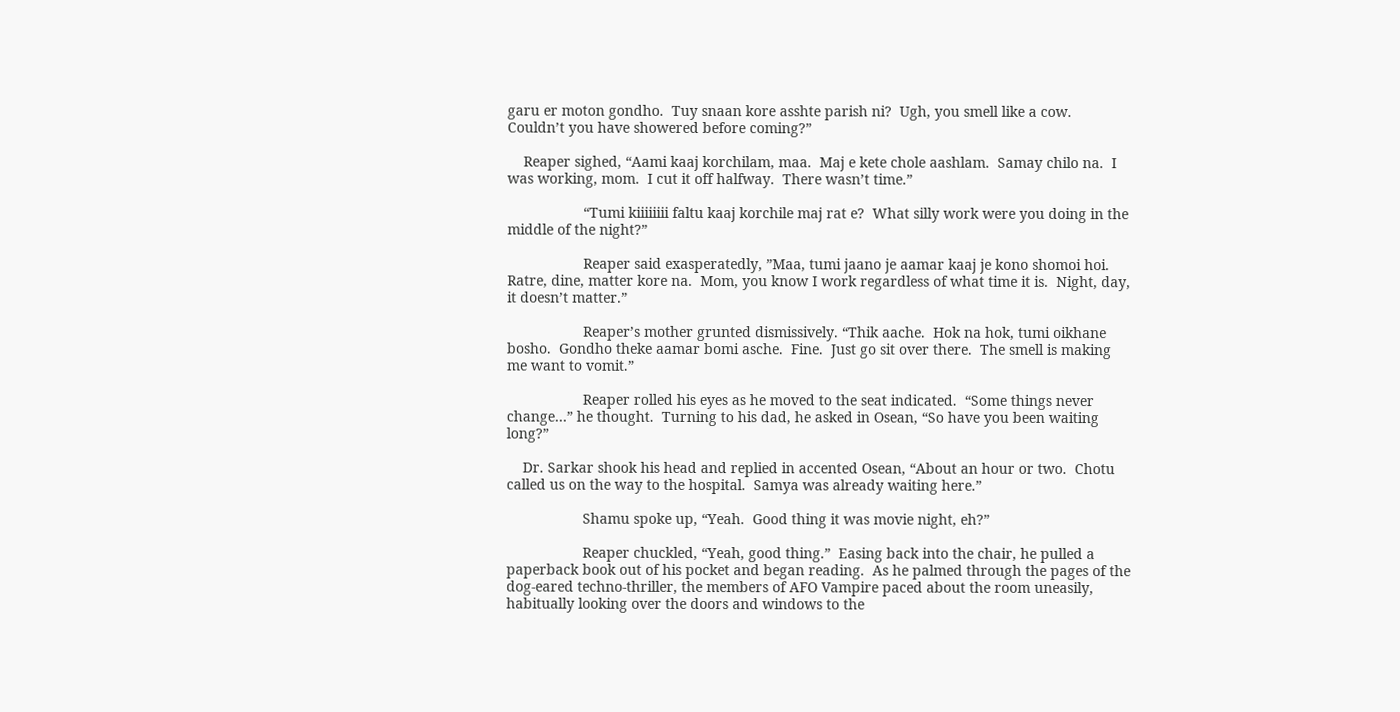garu er moton gondho.  Tuy snaan kore asshte parish ni?  Ugh, you smell like a cow.  Couldn’t you have showered before coming?”

    Reaper sighed, “Aami kaaj korchilam, maa.  Maj e kete chole aashlam.  Samay chilo na.  I was working, mom.  I cut it off halfway.  There wasn’t time.”

                   “Tumi kiiiiiiii faltu kaaj korchile maj rat e?  What silly work were you doing in the middle of the night?”

                   Reaper said exasperatedly, ”Maa, tumi jaano je aamar kaaj je kono shomoi hoi.  Ratre, dine, matter kore na.  Mom, you know I work regardless of what time it is.  Night, day, it doesn’t matter.”

                   Reaper’s mother grunted dismissively. “Thik aache.  Hok na hok, tumi oikhane bosho.  Gondho theke aamar bomi asche.  Fine.  Just go sit over there.  The smell is making me want to vomit.”

                   Reaper rolled his eyes as he moved to the seat indicated.  “Some things never change…” he thought.  Turning to his dad, he asked in Osean, “So have you been waiting long?”

    Dr. Sarkar shook his head and replied in accented Osean, “About an hour or two.  Chotu called us on the way to the hospital.  Samya was already waiting here.”

                   Shamu spoke up, “Yeah.  Good thing it was movie night, eh?”

                   Reaper chuckled, “Yeah, good thing.”  Easing back into the chair, he pulled a paperback book out of his pocket and began reading.  As he palmed through the pages of the dog-eared techno-thriller, the members of AFO Vampire paced about the room uneasily, habitually looking over the doors and windows to the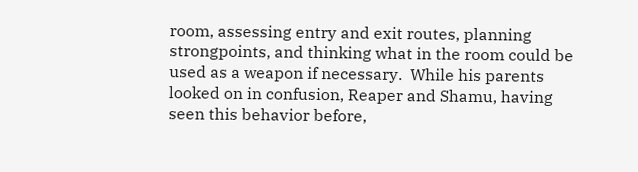room, assessing entry and exit routes, planning strongpoints, and thinking what in the room could be used as a weapon if necessary.  While his parents looked on in confusion, Reaper and Shamu, having seen this behavior before,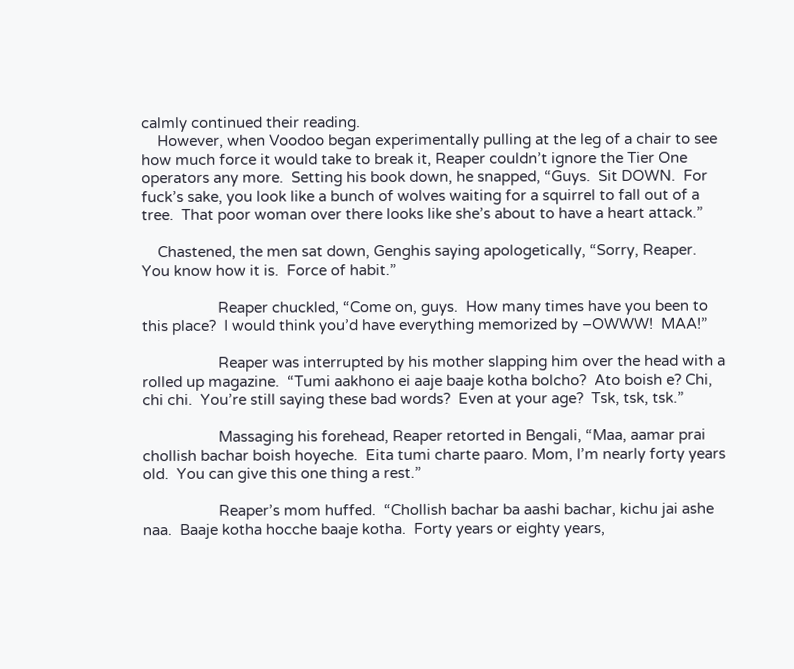calmly continued their reading.
    However, when Voodoo began experimentally pulling at the leg of a chair to see how much force it would take to break it, Reaper couldn’t ignore the Tier One operators any more.  Setting his book down, he snapped, “Guys.  Sit DOWN.  For fuck’s sake, you look like a bunch of wolves waiting for a squirrel to fall out of a tree.  That poor woman over there looks like she’s about to have a heart attack.”

    Chastened, the men sat down, Genghis saying apologetically, “Sorry, Reaper.  You know how it is.  Force of habit.”

                   Reaper chuckled, “Come on, guys.  How many times have you been to this place?  I would think you’d have everything memorized by –OWWW!  MAA!”

                   Reaper was interrupted by his mother slapping him over the head with a rolled up magazine.  “Tumi aakhono ei aaje baaje kotha bolcho?  Ato boish e? Chi, chi chi.  You’re still saying these bad words?  Even at your age?  Tsk, tsk, tsk.”

                   Massaging his forehead, Reaper retorted in Bengali, “Maa, aamar prai chollish bachar boish hoyeche.  Eita tumi charte paaro. Mom, I’m nearly forty years old.  You can give this one thing a rest.”

                   Reaper’s mom huffed.  “Chollish bachar ba aashi bachar, kichu jai ashe naa.  Baaje kotha hocche baaje kotha.  Forty years or eighty years,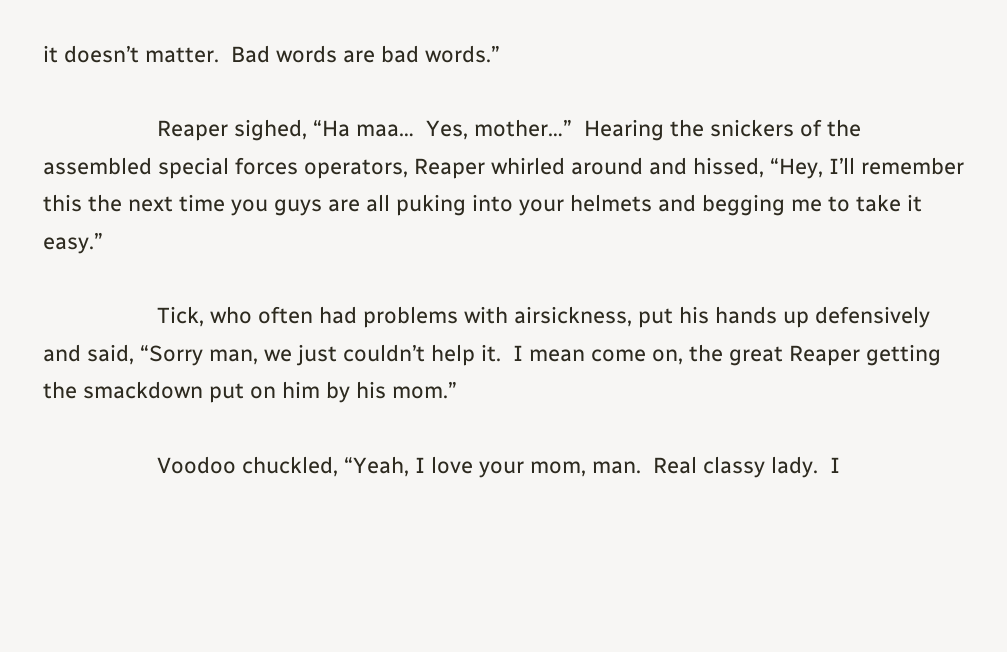it doesn’t matter.  Bad words are bad words.”

                   Reaper sighed, “Ha maa…  Yes, mother…”  Hearing the snickers of the assembled special forces operators, Reaper whirled around and hissed, “Hey, I’ll remember this the next time you guys are all puking into your helmets and begging me to take it easy.”

                   Tick, who often had problems with airsickness, put his hands up defensively and said, “Sorry man, we just couldn’t help it.  I mean come on, the great Reaper getting the smackdown put on him by his mom.”

                   Voodoo chuckled, “Yeah, I love your mom, man.  Real classy lady.  I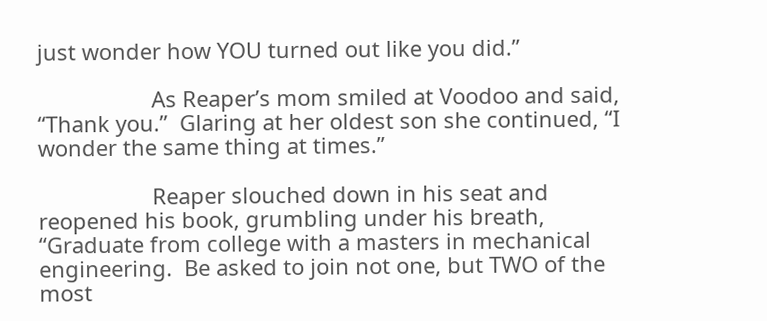just wonder how YOU turned out like you did.”

                   As Reaper’s mom smiled at Voodoo and said, “Thank you.”  Glaring at her oldest son she continued, “I wonder the same thing at times.”

                   Reaper slouched down in his seat and reopened his book, grumbling under his breath, “Graduate from college with a masters in mechanical engineering.  Be asked to join not one, but TWO of the most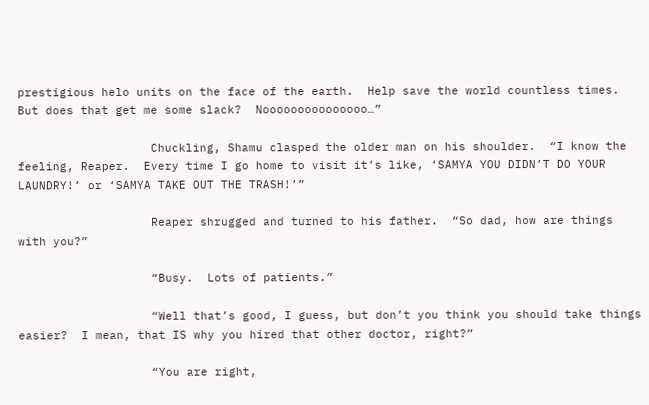prestigious helo units on the face of the earth.  Help save the world countless times.  But does that get me some slack?  Nooooooooooooooo…”

                   Chuckling, Shamu clasped the older man on his shoulder.  “I know the feeling, Reaper.  Every time I go home to visit it’s like, ‘SAMYA YOU DIDN’T DO YOUR LAUNDRY!’ or ‘SAMYA TAKE OUT THE TRASH!’”

                   Reaper shrugged and turned to his father.  “So dad, how are things with you?”

                   “Busy.  Lots of patients.”

                   “Well that’s good, I guess, but don’t you think you should take things easier?  I mean, that IS why you hired that other doctor, right?”

                   “You are right,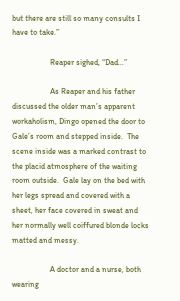but there are still so many consults I have to take.”

                   Reaper sighed, “Dad…”

                   As Reaper and his father discussed the older man’s apparent workaholism, Dingo opened the door to Gale’s room and stepped inside.  The scene inside was a marked contrast to the placid atmosphere of the waiting room outside.  Gale lay on the bed with her legs spread and covered with a sheet, her face covered in sweat and her normally well coiffured blonde locks matted and messy.

                   A doctor and a nurse, both wearing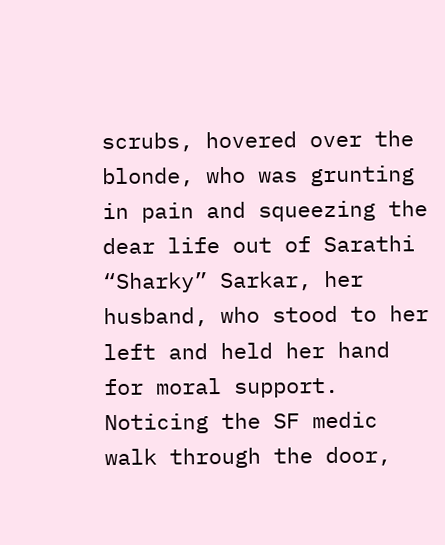scrubs, hovered over the blonde, who was grunting in pain and squeezing the dear life out of Sarathi “Sharky” Sarkar, her husband, who stood to her left and held her hand for moral support.  Noticing the SF medic walk through the door,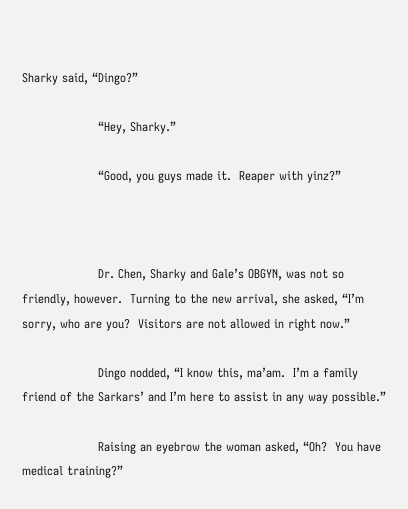Sharky said, “Dingo?”

                   “Hey, Sharky.”

                   “Good, you guys made it.  Reaper with yinz?”



                   Dr. Chen, Sharky and Gale’s OBGYN, was not so friendly, however.  Turning to the new arrival, she asked, “I’m sorry, who are you?  Visitors are not allowed in right now.”

                   Dingo nodded, “I know this, ma’am.  I’m a family friend of the Sarkars’ and I’m here to assist in any way possible.”

                   Raising an eyebrow the woman asked, “Oh?  You have medical training?”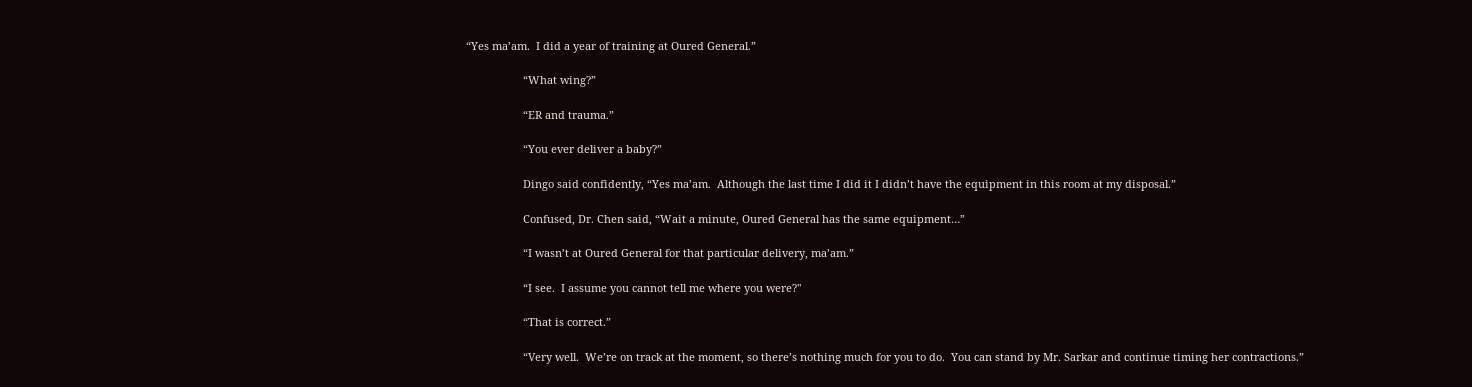“Yes ma’am.  I did a year of training at Oured General.”

                   “What wing?”

                   “ER and trauma.”

                   “You ever deliver a baby?”

                   Dingo said confidently, “Yes ma’am.  Although the last time I did it I didn’t have the equipment in this room at my disposal.”

                   Confused, Dr. Chen said, “Wait a minute, Oured General has the same equipment…”

                   “I wasn’t at Oured General for that particular delivery, ma’am.”

                   “I see.  I assume you cannot tell me where you were?"

                   “That is correct.”

                   “Very well.  We’re on track at the moment, so there’s nothing much for you to do.  You can stand by Mr. Sarkar and continue timing her contractions.”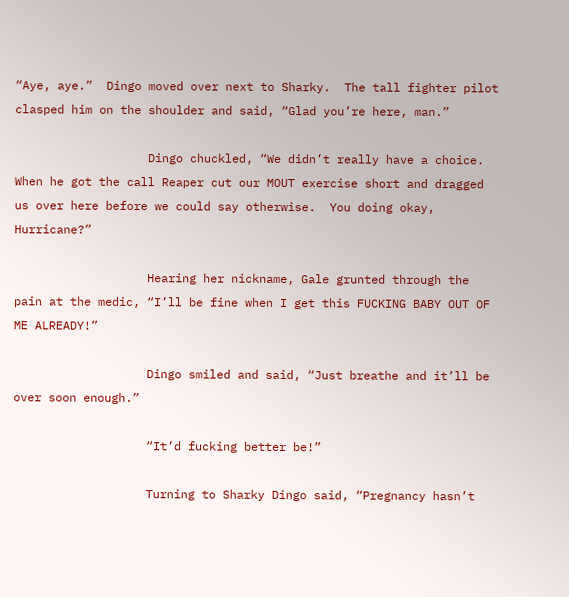“Aye, aye.”  Dingo moved over next to Sharky.  The tall fighter pilot clasped him on the shoulder and said, “Glad you’re here, man.”

                   Dingo chuckled, “We didn’t really have a choice.  When he got the call Reaper cut our MOUT exercise short and dragged us over here before we could say otherwise.  You doing okay, Hurricane?”

                   Hearing her nickname, Gale grunted through the pain at the medic, “I’ll be fine when I get this FUCKING BABY OUT OF ME ALREADY!”

                   Dingo smiled and said, “Just breathe and it’ll be over soon enough.”

                   “It’d fucking better be!”

                   Turning to Sharky Dingo said, “Pregnancy hasn’t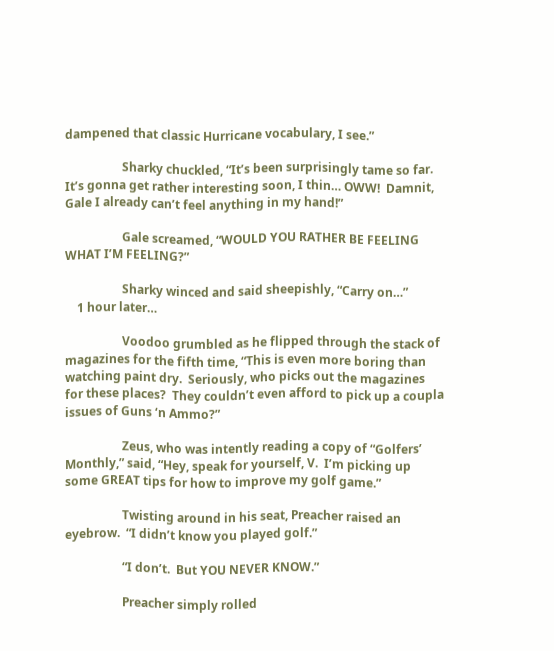dampened that classic Hurricane vocabulary, I see.”

                   Sharky chuckled, “It’s been surprisingly tame so far.  It’s gonna get rather interesting soon, I thin… OWW!  Damnit, Gale I already can’t feel anything in my hand!”

                   Gale screamed, “WOULD YOU RATHER BE FEELING WHAT I’M FEELING?”

                   Sharky winced and said sheepishly, “Carry on…”
    1 hour later…

                   Voodoo grumbled as he flipped through the stack of magazines for the fifth time, “This is even more boring than watching paint dry.  Seriously, who picks out the magazines for these places?  They couldn’t even afford to pick up a coupla issues of Guns ‘n Ammo?”

                   Zeus, who was intently reading a copy of “Golfers’ Monthly,” said, “Hey, speak for yourself, V.  I’m picking up some GREAT tips for how to improve my golf game.”

                   Twisting around in his seat, Preacher raised an eyebrow.  “I didn’t know you played golf.”

                   “I don’t.  But YOU NEVER KNOW.”

                   Preacher simply rolled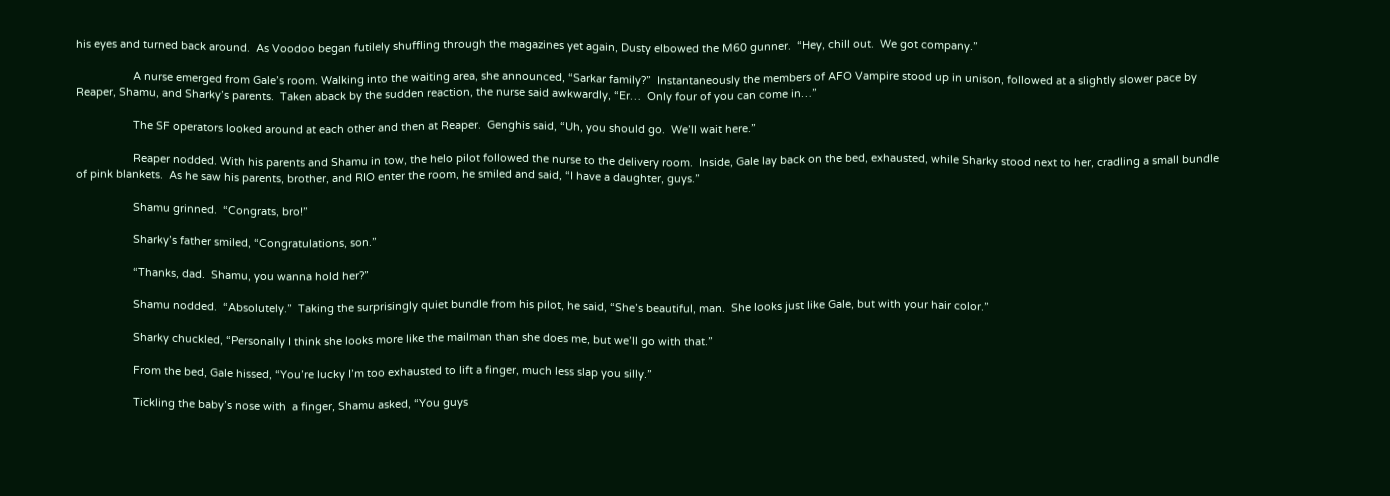his eyes and turned back around.  As Voodoo began futilely shuffling through the magazines yet again, Dusty elbowed the M60 gunner.  “Hey, chill out.  We got company.”

                   A nurse emerged from Gale’s room. Walking into the waiting area, she announced, “Sarkar family?”  Instantaneously the members of AFO Vampire stood up in unison, followed at a slightly slower pace by Reaper, Shamu, and Sharky’s parents.  Taken aback by the sudden reaction, the nurse said awkwardly, “Er…  Only four of you can come in…”

                   The SF operators looked around at each other and then at Reaper.  Genghis said, “Uh, you should go.  We’ll wait here.”

                   Reaper nodded. With his parents and Shamu in tow, the helo pilot followed the nurse to the delivery room.  Inside, Gale lay back on the bed, exhausted, while Sharky stood next to her, cradling a small bundle of pink blankets.  As he saw his parents, brother, and RIO enter the room, he smiled and said, “I have a daughter, guys.”

                   Shamu grinned.  “Congrats, bro!”

                   Sharky’s father smiled, “Congratulations, son.”

                   “Thanks, dad.  Shamu, you wanna hold her?”

                   Shamu nodded.  “Absolutely.”  Taking the surprisingly quiet bundle from his pilot, he said, “She’s beautiful, man.  She looks just like Gale, but with your hair color.”

                   Sharky chuckled, “Personally I think she looks more like the mailman than she does me, but we’ll go with that.”

                   From the bed, Gale hissed, “You’re lucky I’m too exhausted to lift a finger, much less slap you silly.”

                   Tickling the baby’s nose with  a finger, Shamu asked, “You guys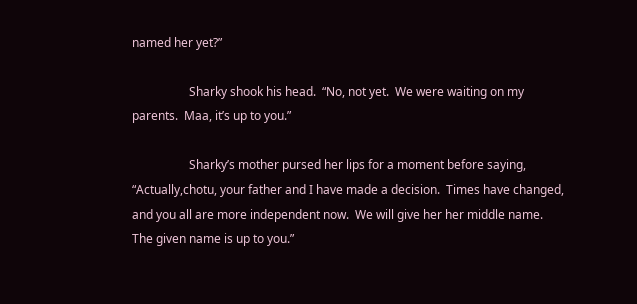named her yet?”

                   Sharky shook his head.  “No, not yet.  We were waiting on my parents.  Maa, it’s up to you.”

                   Sharky’s mother pursed her lips for a moment before saying, “Actually,chotu, your father and I have made a decision.  Times have changed, and you all are more independent now.  We will give her her middle name.  The given name is up to you.”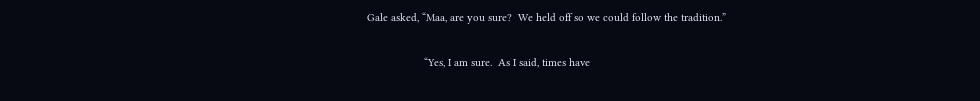Gale asked, “Maa, are you sure?  We held off so we could follow the tradition.”

                   “Yes, I am sure.  As I said, times have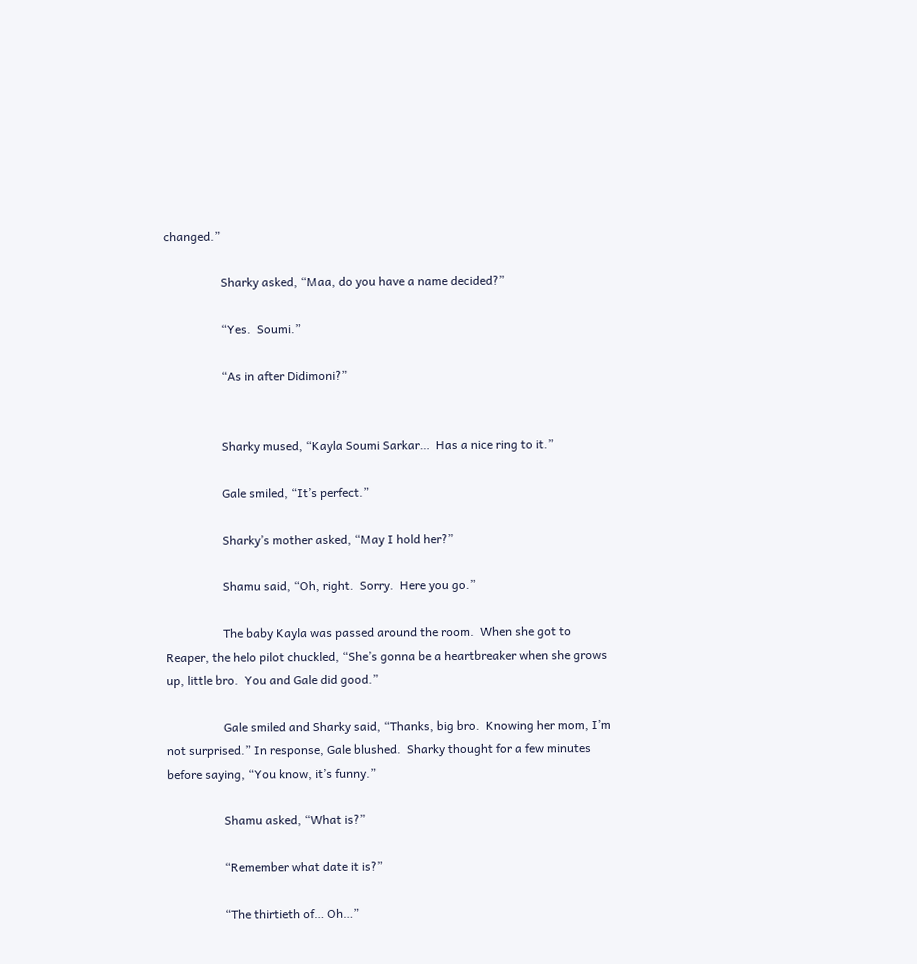changed.”

                   Sharky asked, “Maa, do you have a name decided?”

                   “Yes.  Soumi.”

                   “As in after Didimoni?”


                   Sharky mused, “Kayla Soumi Sarkar…  Has a nice ring to it.”

                   Gale smiled, “It’s perfect.”

                   Sharky’s mother asked, “May I hold her?”

                   Shamu said, “Oh, right.  Sorry.  Here you go.”

                   The baby Kayla was passed around the room.  When she got to Reaper, the helo pilot chuckled, “She’s gonna be a heartbreaker when she grows up, little bro.  You and Gale did good.”

                   Gale smiled and Sharky said, “Thanks, big bro.  Knowing her mom, I’m not surprised.” In response, Gale blushed.  Sharky thought for a few minutes before saying, “You know, it’s funny.”

                   Shamu asked, “What is?”

                   “Remember what date it is?”

                   “The thirtieth of… Oh…”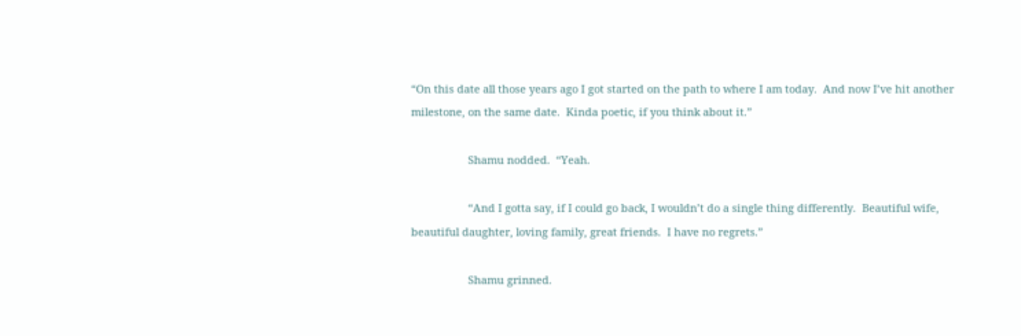“On this date all those years ago I got started on the path to where I am today.  And now I’ve hit another milestone, on the same date.  Kinda poetic, if you think about it.”

                   Shamu nodded.  “Yeah.

                   “And I gotta say, if I could go back, I wouldn’t do a single thing differently.  Beautiful wife, beautiful daughter, loving family, great friends.  I have no regrets.”

                   Shamu grinned.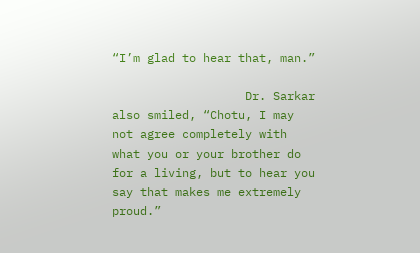“I’m glad to hear that, man.”

                   Dr. Sarkar also smiled, “Chotu, I may not agree completely with what you or your brother do for a living, but to hear you say that makes me extremely proud.”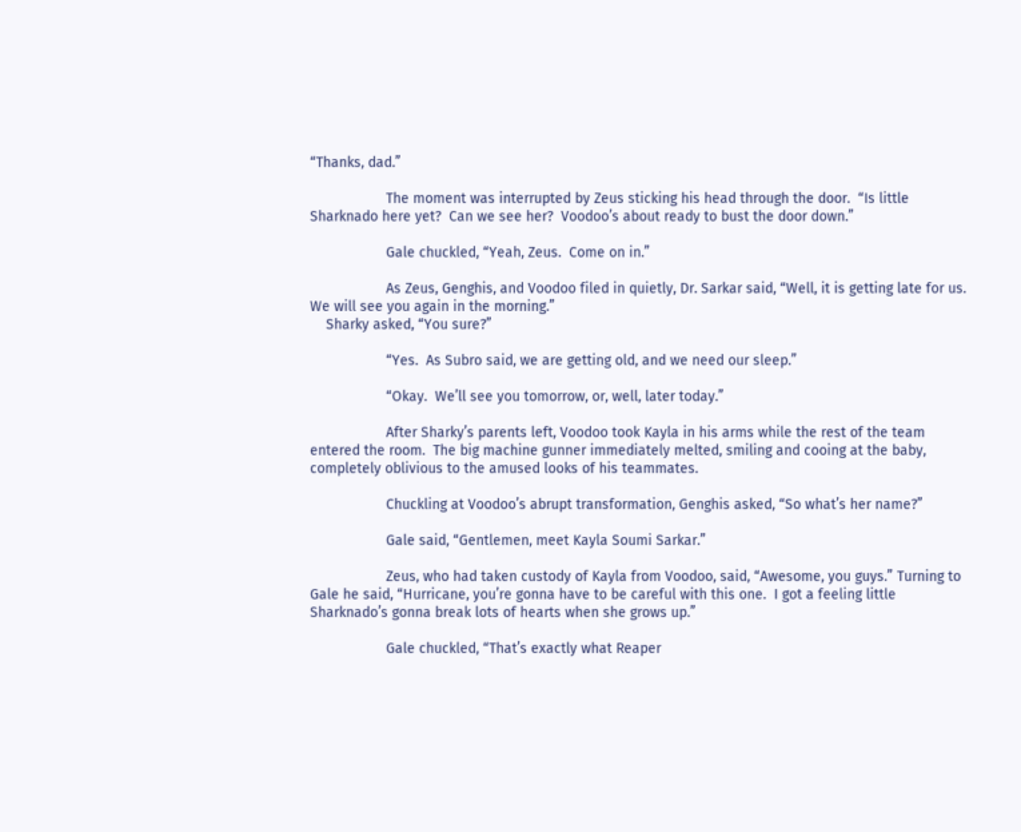“Thanks, dad.”

                   The moment was interrupted by Zeus sticking his head through the door.  “Is little Sharknado here yet?  Can we see her?  Voodoo’s about ready to bust the door down.”

                   Gale chuckled, “Yeah, Zeus.  Come on in.”

                   As Zeus, Genghis, and Voodoo filed in quietly, Dr. Sarkar said, “Well, it is getting late for us.  We will see you again in the morning.”
    Sharky asked, “You sure?”

                   “Yes.  As Subro said, we are getting old, and we need our sleep.”

                   “Okay.  We’ll see you tomorrow, or, well, later today.”

                   After Sharky’s parents left, Voodoo took Kayla in his arms while the rest of the team entered the room.  The big machine gunner immediately melted, smiling and cooing at the baby, completely oblivious to the amused looks of his teammates.

                   Chuckling at Voodoo’s abrupt transformation, Genghis asked, “So what’s her name?”

                   Gale said, “Gentlemen, meet Kayla Soumi Sarkar.”

                   Zeus, who had taken custody of Kayla from Voodoo, said, “Awesome, you guys.” Turning to Gale he said, “Hurricane, you’re gonna have to be careful with this one.  I got a feeling little Sharknado’s gonna break lots of hearts when she grows up.”

                   Gale chuckled, “That’s exactly what Reaper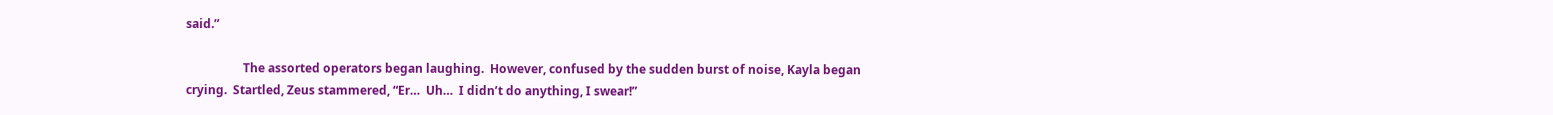said.”

                   The assorted operators began laughing.  However, confused by the sudden burst of noise, Kayla began crying.  Startled, Zeus stammered, “Er…  Uh…  I didn’t do anything, I swear!”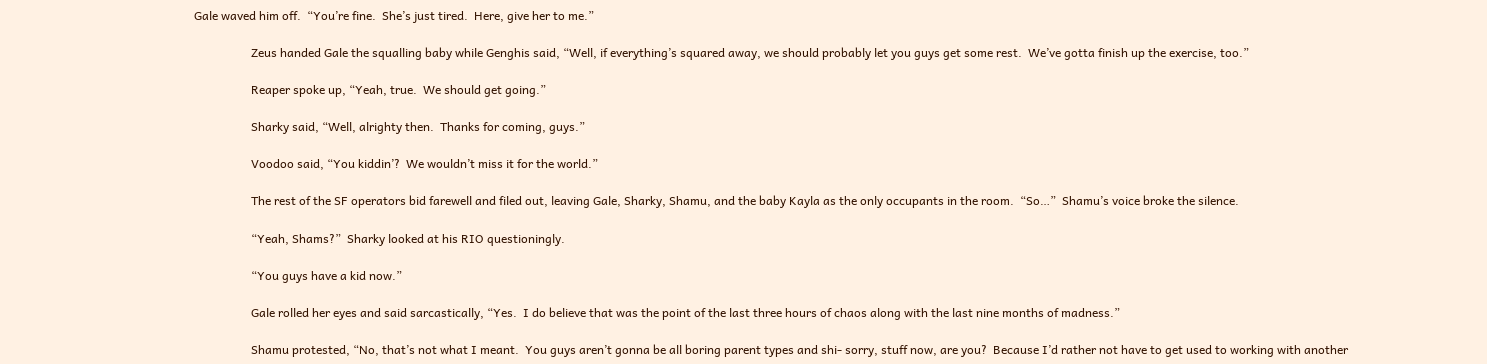Gale waved him off.  “You’re fine.  She’s just tired.  Here, give her to me.”

                   Zeus handed Gale the squalling baby while Genghis said, “Well, if everything’s squared away, we should probably let you guys get some rest.  We’ve gotta finish up the exercise, too.”

                   Reaper spoke up, “Yeah, true.  We should get going.”

                   Sharky said, “Well, alrighty then.  Thanks for coming, guys.”

                   Voodoo said, “You kiddin’?  We wouldn’t miss it for the world.”

                   The rest of the SF operators bid farewell and filed out, leaving Gale, Sharky, Shamu, and the baby Kayla as the only occupants in the room.  “So…”  Shamu’s voice broke the silence.

                   “Yeah, Shams?”  Sharky looked at his RIO questioningly.

                   “You guys have a kid now.”

                   Gale rolled her eyes and said sarcastically, “Yes.  I do believe that was the point of the last three hours of chaos along with the last nine months of madness.”

                   Shamu protested, “No, that’s not what I meant.  You guys aren’t gonna be all boring parent types and shi- sorry, stuff now, are you?  Because I’d rather not have to get used to working with another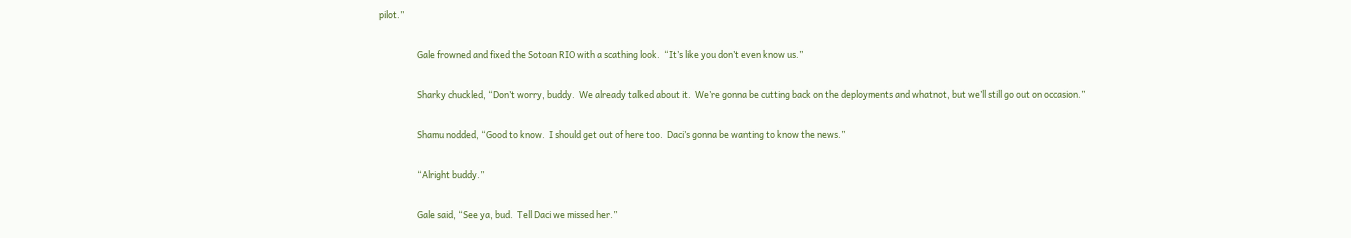pilot.”

                   Gale frowned and fixed the Sotoan RIO with a scathing look.  “It’s like you don’t even know us.”

                   Sharky chuckled, “Don’t worry, buddy.  We already talked about it.  We’re gonna be cutting back on the deployments and whatnot, but we’ll still go out on occasion.”

                   Shamu nodded, “Good to know.  I should get out of here too.  Daci’s gonna be wanting to know the news.”

                   “Alright buddy.”

                   Gale said, “See ya, bud.  Tell Daci we missed her.”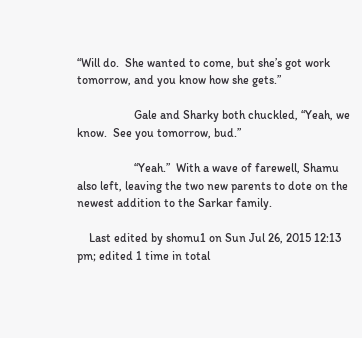“Will do.  She wanted to come, but she’s got work tomorrow, and you know how she gets.”

                   Gale and Sharky both chuckled, “Yeah, we know.  See you tomorrow, bud.”

                   “Yeah.”  With a wave of farewell, Shamu also left, leaving the two new parents to dote on the newest addition to the Sarkar family.

    Last edited by shomu1 on Sun Jul 26, 2015 12:13 pm; edited 1 time in total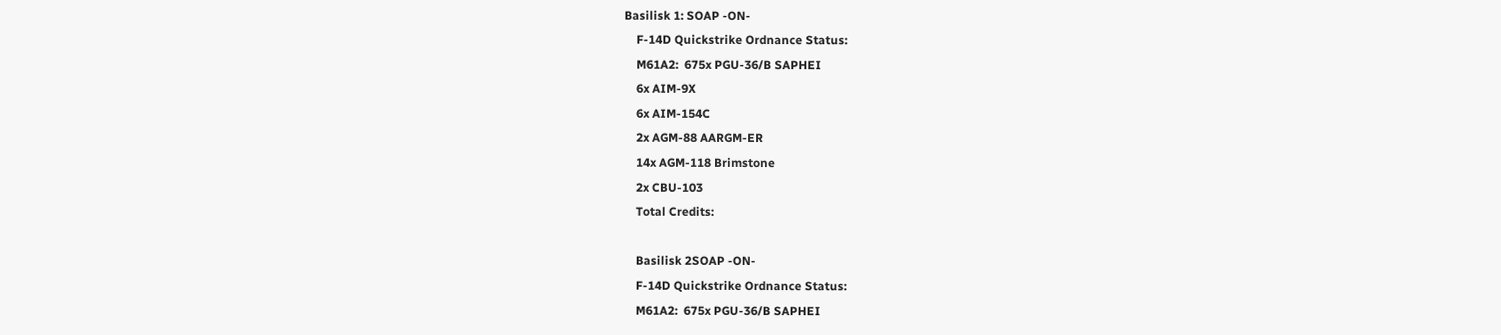Basilisk 1: SOAP -ON-
    F-14D Quickstrike Ordnance Status:
    M61A2:  675x PGU-36/B SAPHEI
    6x AIM-9X
    6x AIM-154C
    2x AGM-88 AARGM-ER
    14x AGM-118 Brimstone
    2x CBU-103
    Total Credits:

    Basilisk 2SOAP -ON-
    F-14D Quickstrike Ordnance Status:
    M61A2:  675x PGU-36/B SAPHEI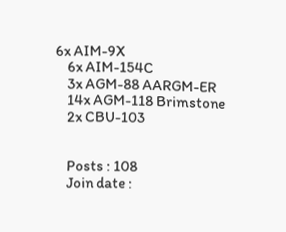6x AIM-9X
    6x AIM-154C
    3x AGM-88 AARGM-ER
    14x AGM-118 Brimstone
    2x CBU-103


    Posts : 108
    Join date :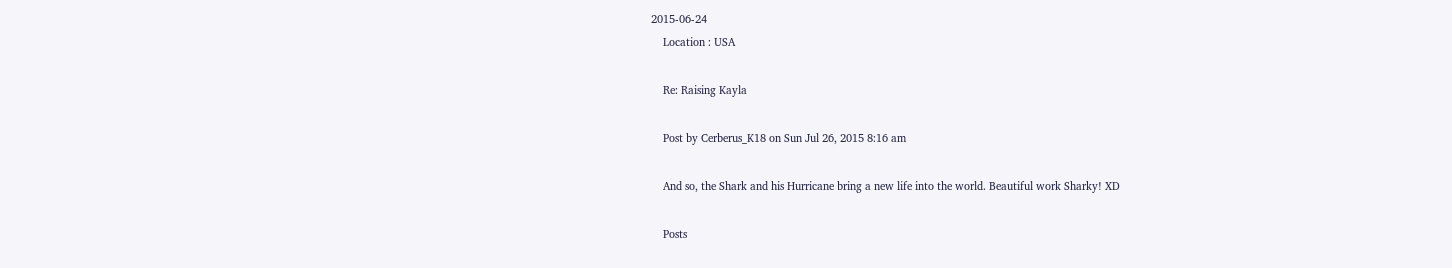2015-06-24
    Location : USA

    Re: Raising Kayla

    Post by Cerberus_K18 on Sun Jul 26, 2015 8:16 am

    And so, the Shark and his Hurricane bring a new life into the world. Beautiful work Sharky! XD

    Posts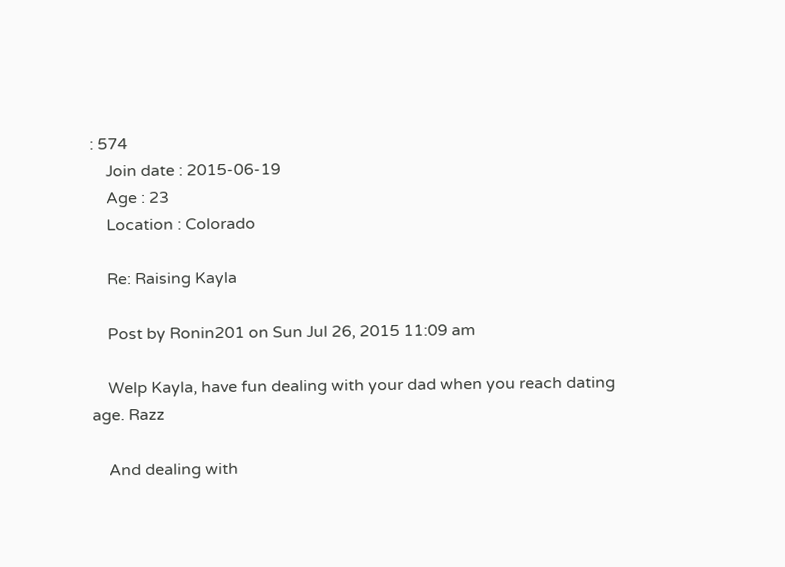: 574
    Join date : 2015-06-19
    Age : 23
    Location : Colorado

    Re: Raising Kayla

    Post by Ronin201 on Sun Jul 26, 2015 11:09 am

    Welp Kayla, have fun dealing with your dad when you reach dating age. Razz

    And dealing with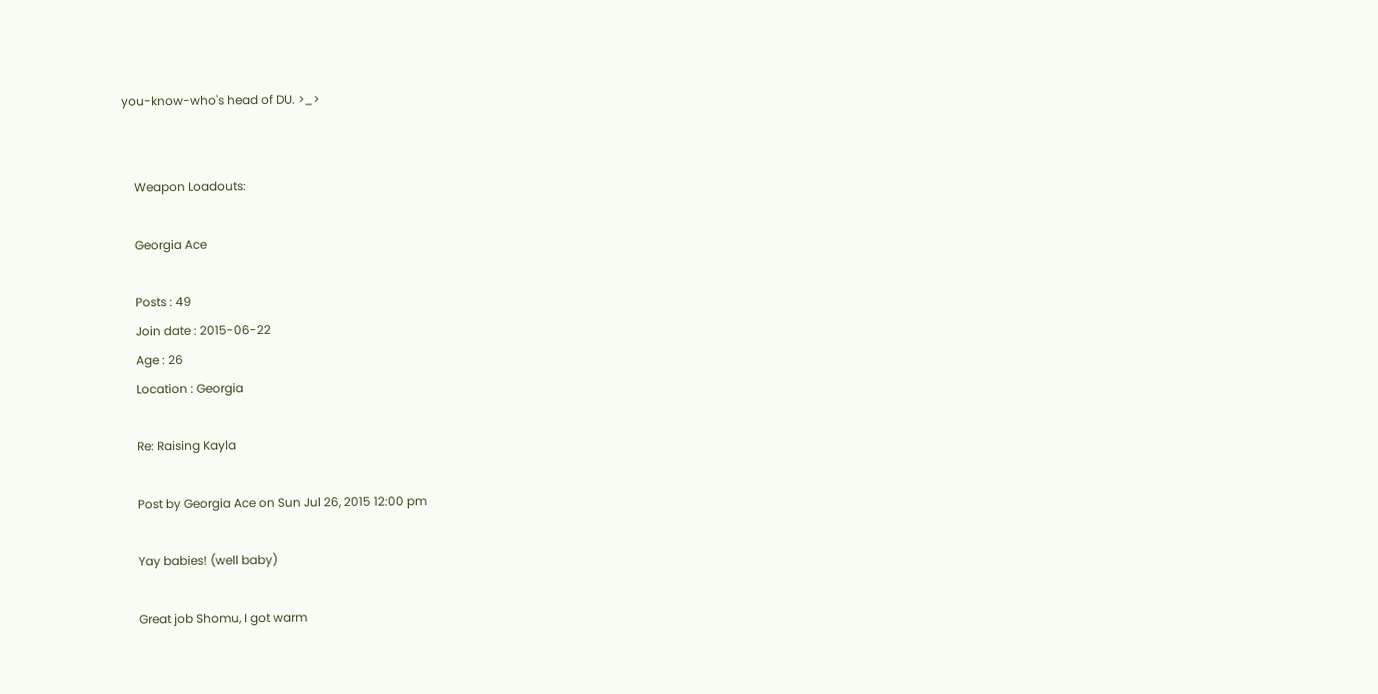you-know-who's head of DU. >_>


    Weapon Loadouts:

    Georgia Ace

    Posts : 49
    Join date : 2015-06-22
    Age : 26
    Location : Georgia

    Re: Raising Kayla

    Post by Georgia Ace on Sun Jul 26, 2015 12:00 pm

    Yay babies! (well baby)

    Great job Shomu, I got warm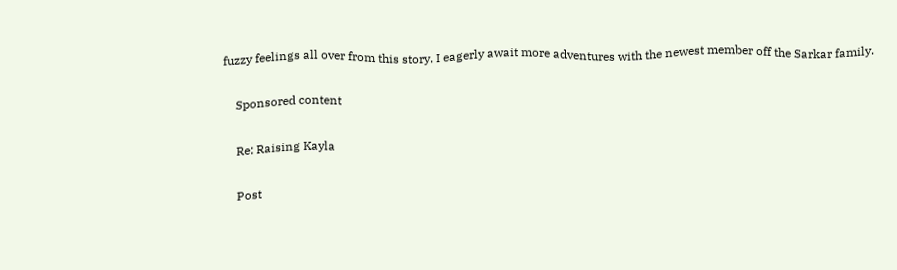fuzzy feelings all over from this story. I eagerly await more adventures with the newest member off the Sarkar family.

    Sponsored content

    Re: Raising Kayla

    Post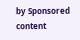by Sponsored content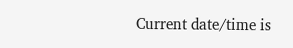Current date/time is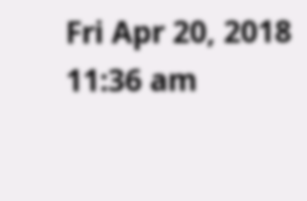Fri Apr 20, 2018 11:36 am